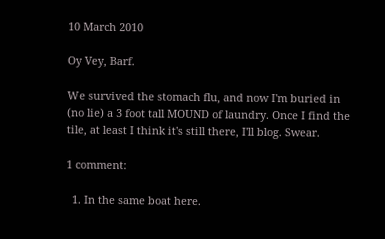10 March 2010

Oy Vey, Barf.

We survived the stomach flu, and now I'm buried in (no lie) a 3 foot tall MOUND of laundry. Once I find the tile, at least I think it's still there, I'll blog. Swear.

1 comment:

  1. In the same boat here.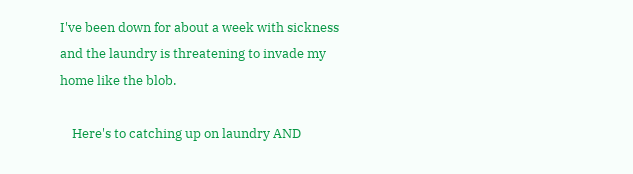I've been down for about a week with sickness and the laundry is threatening to invade my home like the blob.

    Here's to catching up on laundry AND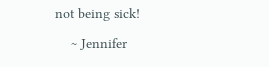not being sick!

    ~ Jennifer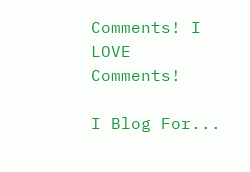Comments! I LOVE Comments!

I Blog For...